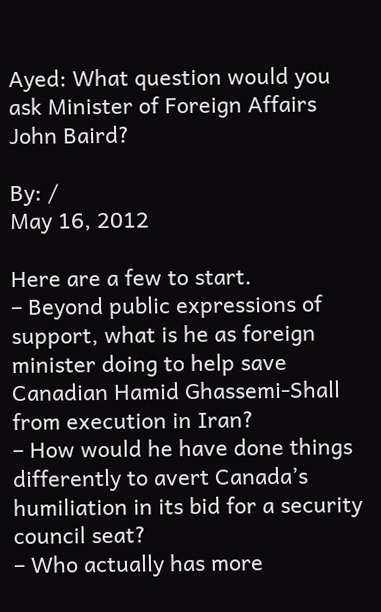Ayed: What question would you ask Minister of Foreign Affairs John Baird?

By: /
May 16, 2012

Here are a few to start.
– Beyond public expressions of support, what is he as foreign minister doing to help save Canadian Hamid Ghassemi-Shall from execution in Iran?
– How would he have done things differently to avert Canada’s humiliation in its bid for a security council seat?
– Who actually has more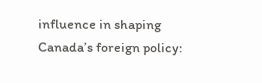influence in shaping Canada’s foreign policy: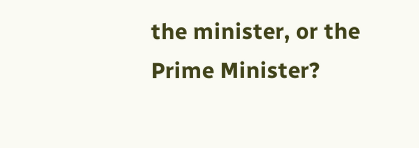the minister, or the Prime Minister?